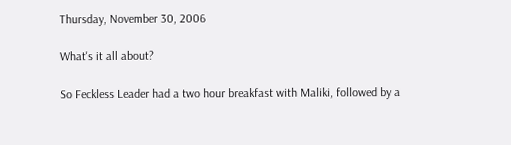Thursday, November 30, 2006

What's it all about?

So Feckless Leader had a two hour breakfast with Maliki, followed by a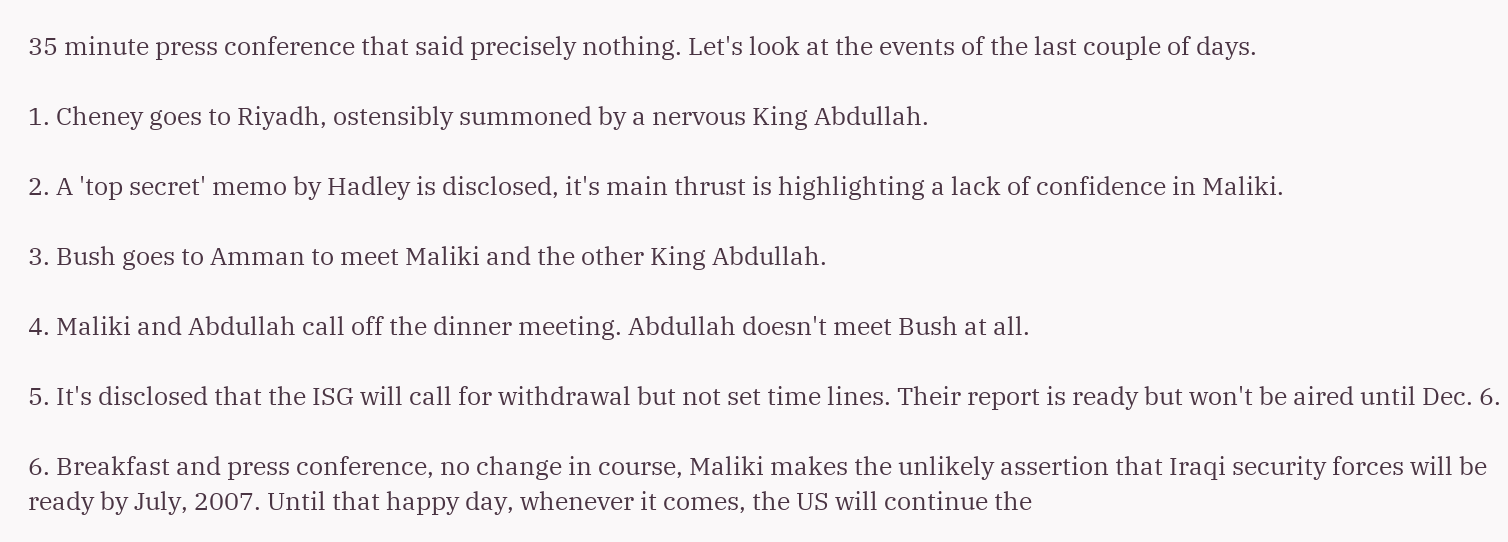35 minute press conference that said precisely nothing. Let's look at the events of the last couple of days.

1. Cheney goes to Riyadh, ostensibly summoned by a nervous King Abdullah.

2. A 'top secret' memo by Hadley is disclosed, it's main thrust is highlighting a lack of confidence in Maliki.

3. Bush goes to Amman to meet Maliki and the other King Abdullah.

4. Maliki and Abdullah call off the dinner meeting. Abdullah doesn't meet Bush at all.

5. It's disclosed that the ISG will call for withdrawal but not set time lines. Their report is ready but won't be aired until Dec. 6.

6. Breakfast and press conference, no change in course, Maliki makes the unlikely assertion that Iraqi security forces will be ready by July, 2007. Until that happy day, whenever it comes, the US will continue the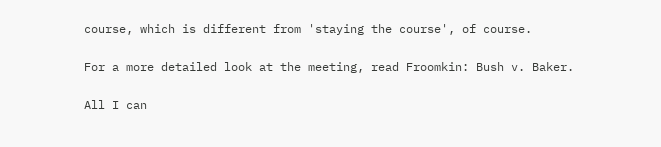course, which is different from 'staying the course', of course.

For a more detailed look at the meeting, read Froomkin: Bush v. Baker.

All I can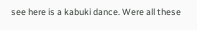see here is a kabuki dance. Were all these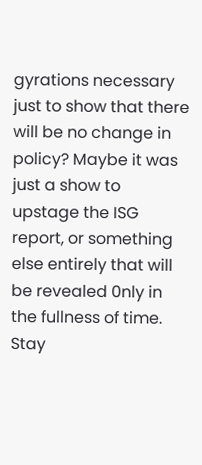gyrations necessary just to show that there will be no change in policy? Maybe it was just a show to upstage the ISG report, or something else entirely that will be revealed 0nly in the fullness of time. Stay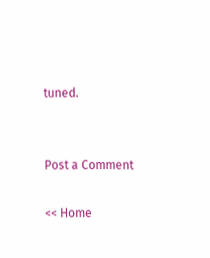tuned.


Post a Comment

<< Home